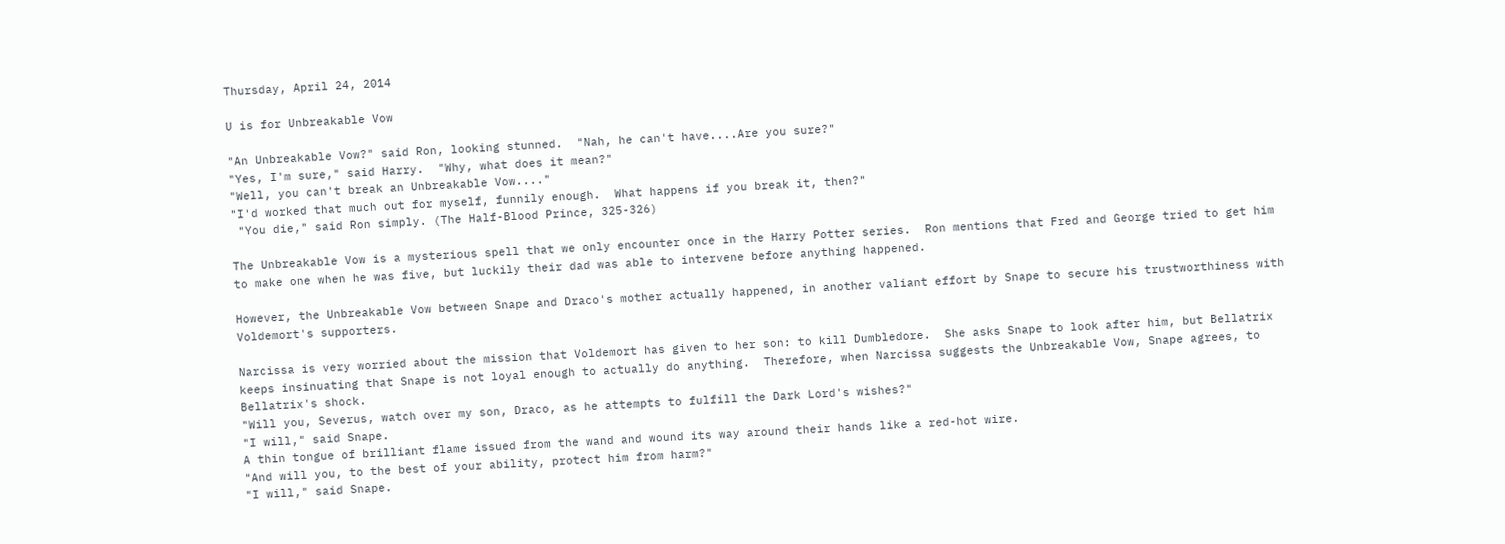Thursday, April 24, 2014

U is for Unbreakable Vow

"An Unbreakable Vow?" said Ron, looking stunned.  "Nah, he can't have....Are you sure?"
"Yes, I'm sure," said Harry.  "Why, what does it mean?"
"Well, you can't break an Unbreakable Vow...."
"I'd worked that much out for myself, funnily enough.  What happens if you break it, then?"
 "You die," said Ron simply. (The Half-Blood Prince, 325-326)

The Unbreakable Vow is a mysterious spell that we only encounter once in the Harry Potter series.  Ron mentions that Fred and George tried to get him to make one when he was five, but luckily their dad was able to intervene before anything happened.

However, the Unbreakable Vow between Snape and Draco's mother actually happened, in another valiant effort by Snape to secure his trustworthiness with Voldemort's supporters.

Narcissa is very worried about the mission that Voldemort has given to her son: to kill Dumbledore.  She asks Snape to look after him, but Bellatrix keeps insinuating that Snape is not loyal enough to actually do anything.  Therefore, when Narcissa suggests the Unbreakable Vow, Snape agrees, to Bellatrix's shock.
"Will you, Severus, watch over my son, Draco, as he attempts to fulfill the Dark Lord's wishes?"
"I will," said Snape.
A thin tongue of brilliant flame issued from the wand and wound its way around their hands like a red-hot wire.
"And will you, to the best of your ability, protect him from harm?"
"I will," said Snape.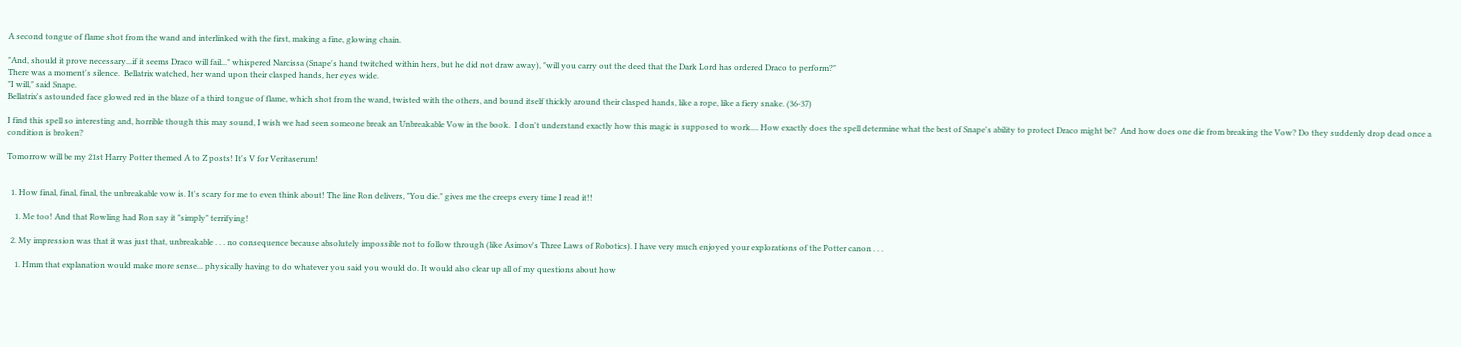A second tongue of flame shot from the wand and interlinked with the first, making a fine, glowing chain.

"And, should it prove necessary...if it seems Draco will fail..." whispered Narcissa (Snape's hand twitched within hers, but he did not draw away), "will you carry out the deed that the Dark Lord has ordered Draco to perform?"
There was a moment's silence.  Bellatrix watched, her wand upon their clasped hands, her eyes wide.
"I will," said Snape.
Bellatrix's astounded face glowed red in the blaze of a third tongue of flame, which shot from the wand, twisted with the others, and bound itself thickly around their clasped hands, like a rope, like a fiery snake. (36-37)

I find this spell so interesting and, horrible though this may sound, I wish we had seen someone break an Unbreakable Vow in the book.  I don't understand exactly how this magic is supposed to work.... How exactly does the spell determine what the best of Snape's ability to protect Draco might be?  And how does one die from breaking the Vow? Do they suddenly drop dead once a condition is broken?

Tomorrow will be my 21st Harry Potter themed A to Z posts! It's V for Veritaserum!


  1. How final, final, final, the unbreakable vow is. It's scary for me to even think about! The line Ron delivers, "You die." gives me the creeps every time I read it!!

    1. Me too! And that Rowling had Ron say it "simply" terrifying!

  2. My impression was that it was just that, unbreakable . . . no consequence because absolutely impossible not to follow through (like Asimov's Three Laws of Robotics). I have very much enjoyed your explorations of the Potter canon . . .

    1. Hmm that explanation would make more sense... physically having to do whatever you said you would do. It would also clear up all of my questions about how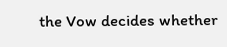the Vow decides whether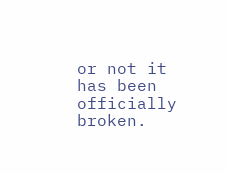or not it has been officially broken.